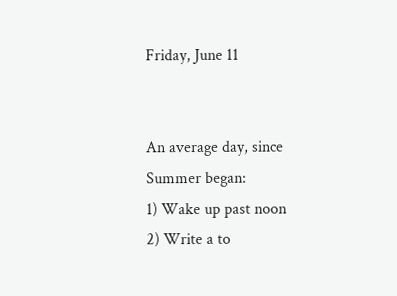Friday, June 11


An average day, since Summer began:
1) Wake up past noon
2) Write a to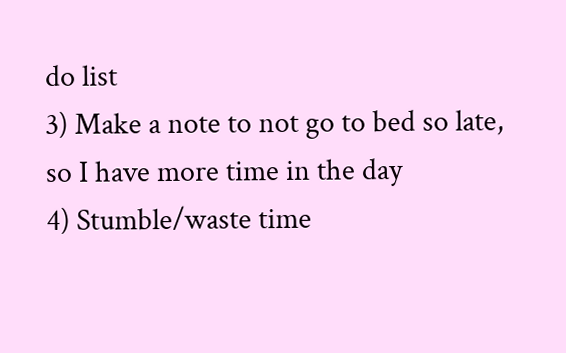do list
3) Make a note to not go to bed so late, so I have more time in the day
4) Stumble/waste time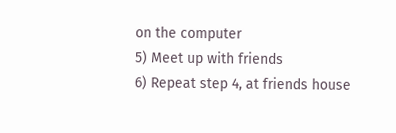on the computer
5) Meet up with friends
6) Repeat step 4, at friends house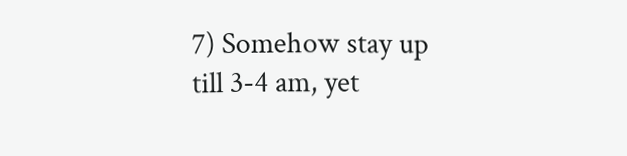7) Somehow stay up till 3-4 am, yet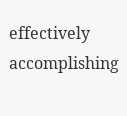effectively accomplishing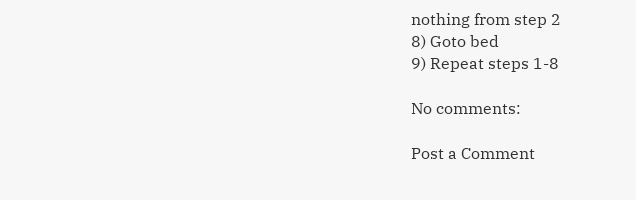nothing from step 2
8) Goto bed
9) Repeat steps 1-8

No comments:

Post a Comment